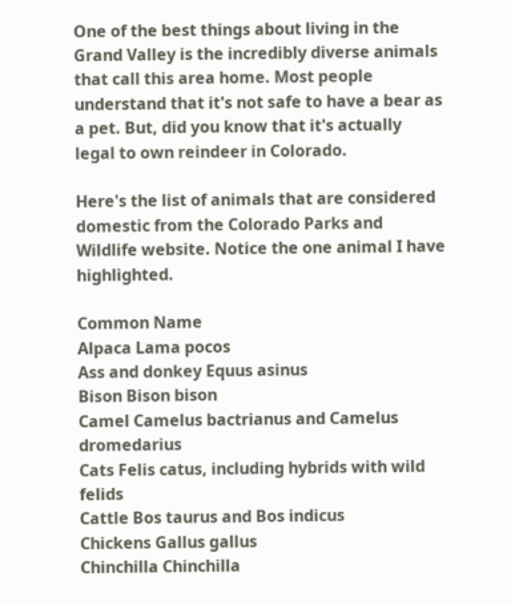One of the best things about living in the Grand Valley is the incredibly diverse animals that call this area home. Most people understand that it's not safe to have a bear as a pet. But, did you know that it's actually legal to own reindeer in Colorado.

Here's the list of animals that are considered domestic from the Colorado Parks and Wildlife website. Notice the one animal I have highlighted.

Common Name
Alpaca Lama pocos
Ass and donkey Equus asinus
Bison Bison bison
Camel Camelus bactrianus and Camelus dromedarius
Cats Felis catus, including hybrids with wild felids
Cattle Bos taurus and Bos indicus
Chickens Gallus gallus
Chinchilla Chinchilla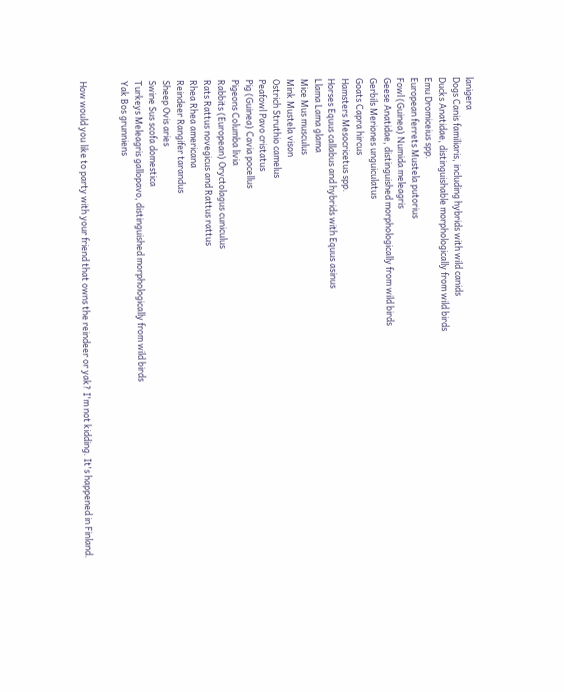lanigera
Dogs Canis familiaris, including hybrids with wild canids
Ducks Anatidae, distinguishable morphologically from wild birds
Emu Dromiceius spp.
European ferrets Mustela putorius
Fowl (Guinea) Numida meleagris
Geese Anatidae, distinguished morphologically from wild birds
Gerbils Meriones unguiculatus
Goats Capra hircus
Hamsters Mesocricetus spp.
Horses Equus callabus and hybrids with Equus asinus
Llama Lama glama
Mice Mus musculus
Mink Mustela vison
Ostrich Struthio camelus
Peafowl Pavo cristatus
Pig (Guinea) Cavia pocellus
Pigeons Columba livia
Rabbits (European) Oryctolagus cuniculus
Rats Rattus novegicus and Rattus rattus
Rhea Rhea americana
Reindeer Rangifer tarandus
Sheep Ovis aries
Swine Sus scofa domestica
Turkeys Meleagris gallopavo, distinguished morphologically from wild birds
Yak Bos grunniens


How would you like to party with your friend that owns the reindeer or yak? I'm not kidding. It's happened in Finland.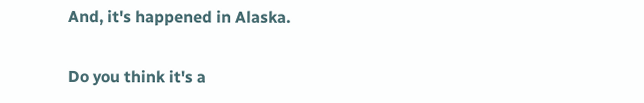And, it's happened in Alaska.

Do you think it's a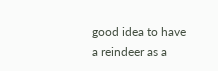good idea to have a reindeer as a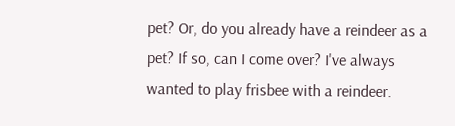pet? Or, do you already have a reindeer as a pet? If so, can I come over? I've always wanted to play frisbee with a reindeer.